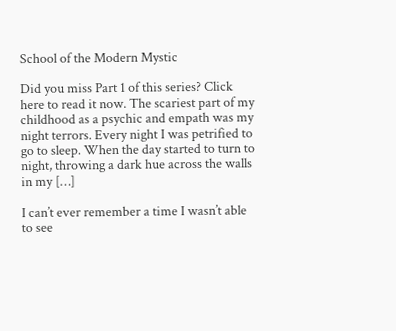School of the Modern Mystic

Did you miss Part 1 of this series? Click here to read it now. The scariest part of my childhood as a psychic and empath was my night terrors. Every night I was petrified to go to sleep. When the day started to turn to night, throwing a dark hue across the walls in my […]

I can’t ever remember a time I wasn’t able to see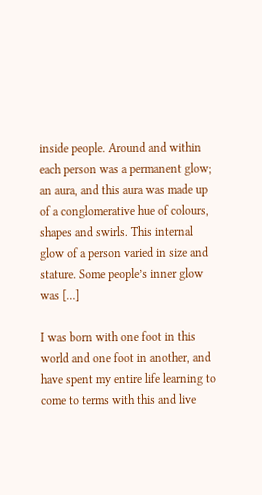inside people. Around and within each person was a permanent glow; an aura, and this aura was made up of a conglomerative hue of colours, shapes and swirls. This internal glow of a person varied in size and stature. Some people’s inner glow was […]

I was born with one foot in this world and one foot in another, and have spent my entire life learning to come to terms with this and live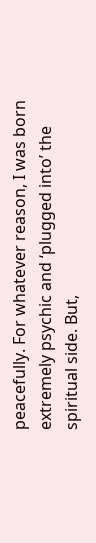peacefully. For whatever reason, I was born extremely psychic and ‘plugged into’ the spiritual side. But,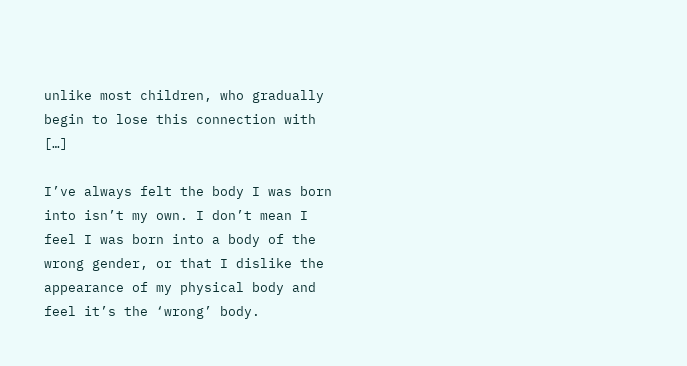unlike most children, who gradually begin to lose this connection with […]

I’ve always felt the body I was born into isn’t my own. I don’t mean I feel I was born into a body of the wrong gender, or that I dislike the appearance of my physical body and feel it’s the ‘wrong’ body.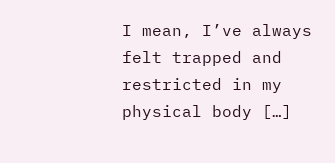I mean, I’ve always felt trapped and restricted in my physical body […]